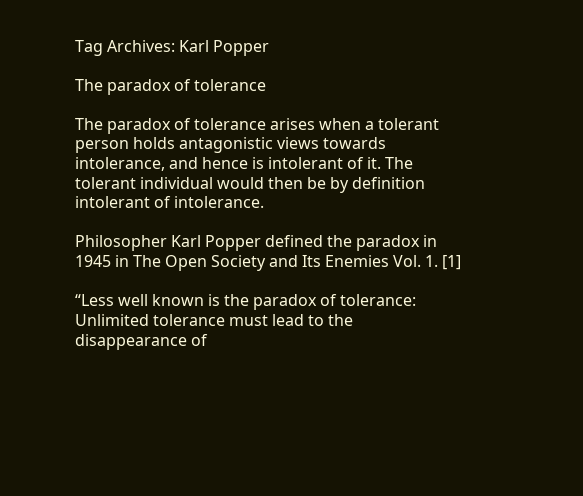Tag Archives: Karl Popper

The paradox of tolerance

The paradox of tolerance arises when a tolerant person holds antagonistic views towards intolerance, and hence is intolerant of it. The tolerant individual would then be by definition intolerant of intolerance.

Philosopher Karl Popper defined the paradox in 1945 in The Open Society and Its Enemies Vol. 1. [1]

“Less well known is the paradox of tolerance: Unlimited tolerance must lead to the disappearance of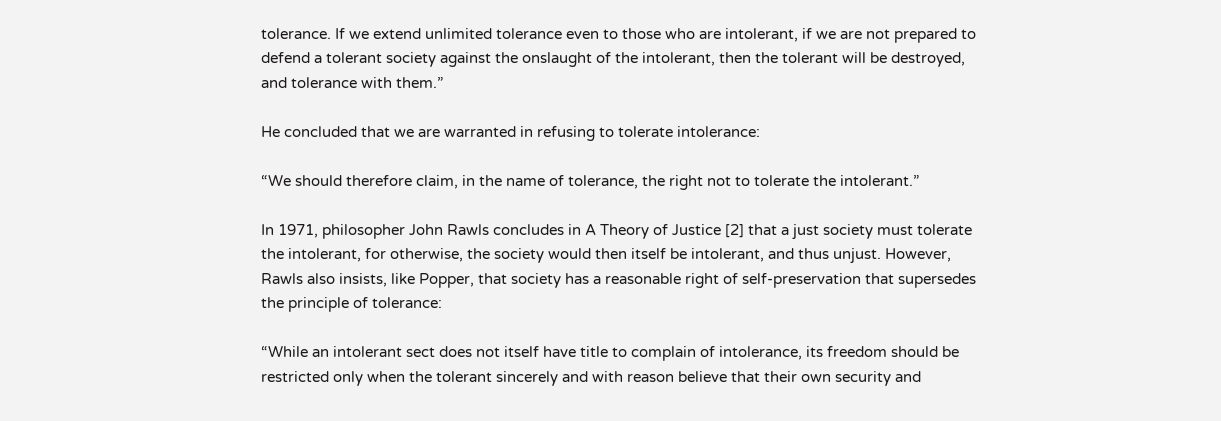tolerance. If we extend unlimited tolerance even to those who are intolerant, if we are not prepared to defend a tolerant society against the onslaught of the intolerant, then the tolerant will be destroyed, and tolerance with them.”

He concluded that we are warranted in refusing to tolerate intolerance:

“We should therefore claim, in the name of tolerance, the right not to tolerate the intolerant.”

In 1971, philosopher John Rawls concludes in A Theory of Justice [2] that a just society must tolerate the intolerant, for otherwise, the society would then itself be intolerant, and thus unjust. However, Rawls also insists, like Popper, that society has a reasonable right of self-preservation that supersedes the principle of tolerance:

“While an intolerant sect does not itself have title to complain of intolerance, its freedom should be restricted only when the tolerant sincerely and with reason believe that their own security and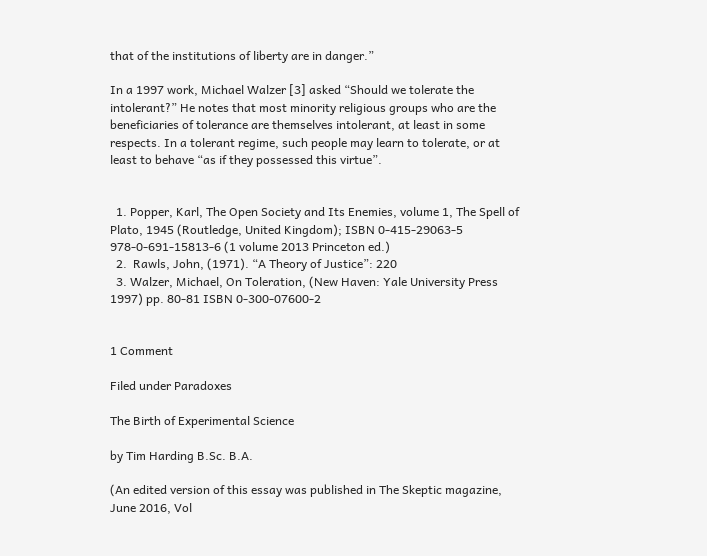that of the institutions of liberty are in danger.”

In a 1997 work, Michael Walzer [3] asked “Should we tolerate the intolerant?” He notes that most minority religious groups who are the beneficiaries of tolerance are themselves intolerant, at least in some respects. In a tolerant regime, such people may learn to tolerate, or at least to behave “as if they possessed this virtue”.


  1. Popper, Karl, The Open Society and Its Enemies, volume 1, The Spell of Plato, 1945 (Routledge, United Kingdom); ISBN 0-415-29063-5 978-0-691-15813-6 (1 volume 2013 Princeton ed.)
  2.  Rawls, John, (1971). “A Theory of Justice”: 220
  3. Walzer, Michael, On Toleration, (New Haven: Yale University Press 1997) pp. 80-81 ISBN 0-300-07600-2


1 Comment

Filed under Paradoxes

The Birth of Experimental Science

by Tim Harding B.Sc. B.A.

(An edited version of this essay was published in The Skeptic magazine, June 2016, Vol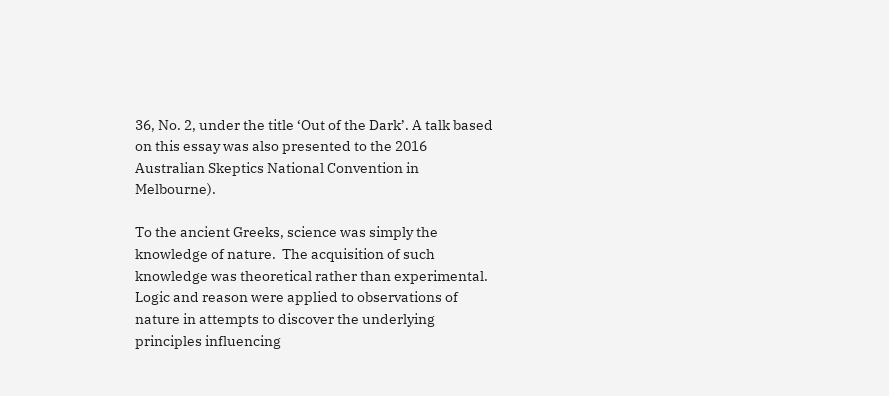36, No. 2, under the title ‘Out of the Dark’. A talk based on this essay was also presented to the 2016 Australian Skeptics National Convention in Melbourne).

To the ancient Greeks, science was simply the knowledge of nature.  The acquisition of such knowledge was theoretical rather than experimental.  Logic and reason were applied to observations of nature in attempts to discover the underlying principles influencing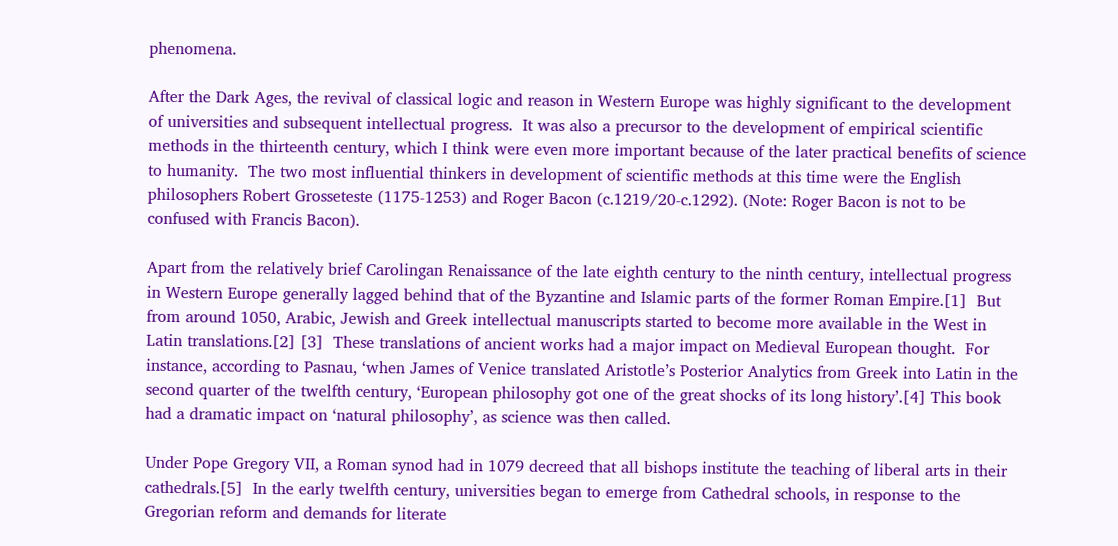phenomena.

After the Dark Ages, the revival of classical logic and reason in Western Europe was highly significant to the development of universities and subsequent intellectual progress.  It was also a precursor to the development of empirical scientific methods in the thirteenth century, which I think were even more important because of the later practical benefits of science to humanity.  The two most influential thinkers in development of scientific methods at this time were the English philosophers Robert Grosseteste (1175-1253) and Roger Bacon (c.1219/20-c.1292). (Note: Roger Bacon is not to be confused with Francis Bacon).

Apart from the relatively brief Carolingan Renaissance of the late eighth century to the ninth century, intellectual progress in Western Europe generally lagged behind that of the Byzantine and Islamic parts of the former Roman Empire.[1]  But from around 1050, Arabic, Jewish and Greek intellectual manuscripts started to become more available in the West in Latin translations.[2] [3]  These translations of ancient works had a major impact on Medieval European thought.  For instance, according to Pasnau, ‘when James of Venice translated Aristotle’s Posterior Analytics from Greek into Latin in the second quarter of the twelfth century, ‘European philosophy got one of the great shocks of its long history’.[4] This book had a dramatic impact on ‘natural philosophy’, as science was then called.

Under Pope Gregory VII, a Roman synod had in 1079 decreed that all bishops institute the teaching of liberal arts in their cathedrals.[5]  In the early twelfth century, universities began to emerge from Cathedral schools, in response to the Gregorian reform and demands for literate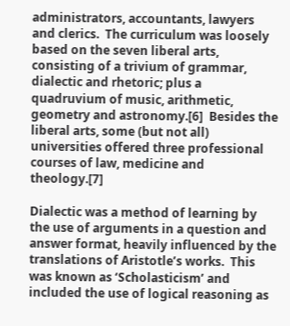administrators, accountants, lawyers and clerics.  The curriculum was loosely based on the seven liberal arts, consisting of a trivium of grammar, dialectic and rhetoric; plus a quadruvium of music, arithmetic, geometry and astronomy.[6]  Besides the liberal arts, some (but not all) universities offered three professional courses of law, medicine and theology.[7]

Dialectic was a method of learning by the use of arguments in a question and answer format, heavily influenced by the translations of Aristotle’s works.  This was known as ‘Scholasticism’ and included the use of logical reasoning as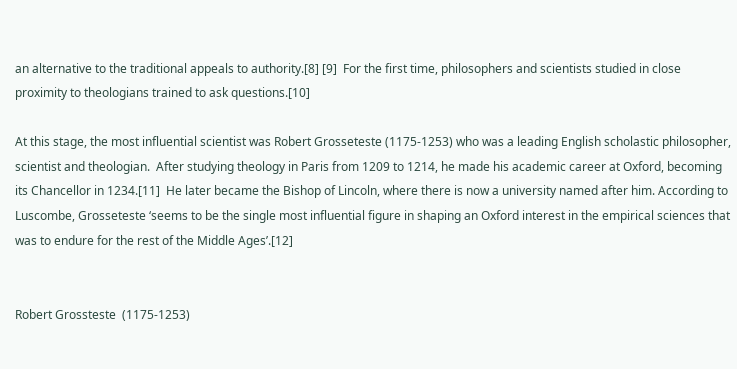an alternative to the traditional appeals to authority.[8] [9]  For the first time, philosophers and scientists studied in close proximity to theologians trained to ask questions.[10]

At this stage, the most influential scientist was Robert Grosseteste (1175-1253) who was a leading English scholastic philosopher, scientist and theologian.  After studying theology in Paris from 1209 to 1214, he made his academic career at Oxford, becoming its Chancellor in 1234.[11]  He later became the Bishop of Lincoln, where there is now a university named after him. According to Luscombe, Grosseteste ‘seems to be the single most influential figure in shaping an Oxford interest in the empirical sciences that was to endure for the rest of the Middle Ages’.[12]


Robert Grossteste  (1175-1253)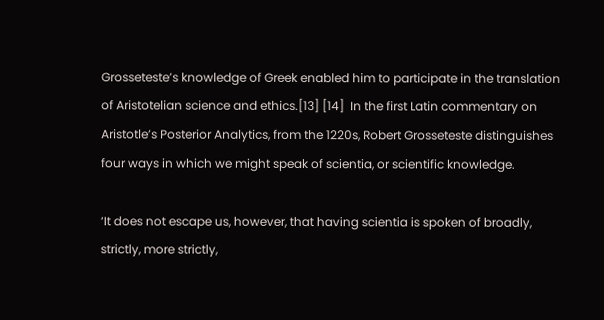Grosseteste’s knowledge of Greek enabled him to participate in the translation of Aristotelian science and ethics.[13] [14]  In the first Latin commentary on Aristotle’s Posterior Analytics, from the 1220s, Robert Grosseteste distinguishes four ways in which we might speak of scientia, or scientific knowledge.

‘It does not escape us, however, that having scientia is spoken of broadly, strictly, more strictly,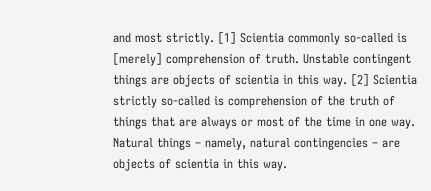and most strictly. [1] Scientia commonly so-called is [merely] comprehension of truth. Unstable contingent things are objects of scientia in this way. [2] Scientia strictly so-called is comprehension of the truth of things that are always or most of the time in one way. Natural things – namely, natural contingencies – are objects of scientia in this way.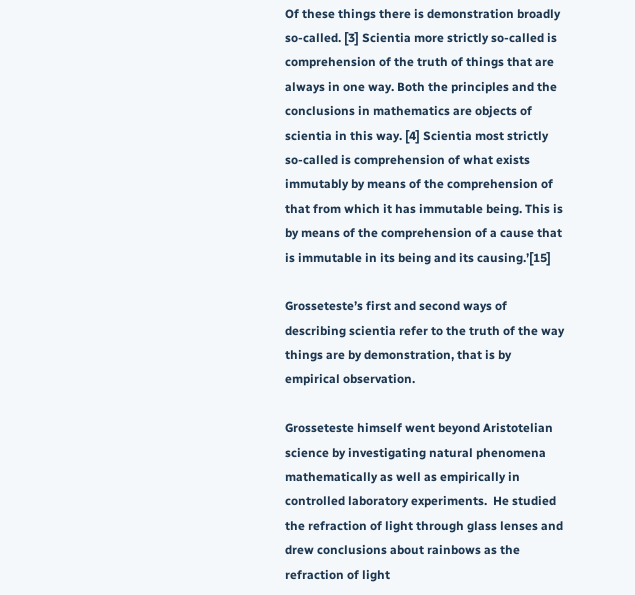Of these things there is demonstration broadly so-called. [3] Scientia more strictly so-called is comprehension of the truth of things that are always in one way. Both the principles and the conclusions in mathematics are objects of scientia in this way. [4] Scientia most strictly so-called is comprehension of what exists immutably by means of the comprehension of that from which it has immutable being. This is by means of the comprehension of a cause that is immutable in its being and its causing.’[15]

Grosseteste’s first and second ways of describing scientia refer to the truth of the way things are by demonstration, that is by empirical observation.

Grosseteste himself went beyond Aristotelian science by investigating natural phenomena mathematically as well as empirically in controlled laboratory experiments.  He studied the refraction of light through glass lenses and drew conclusions about rainbows as the refraction of light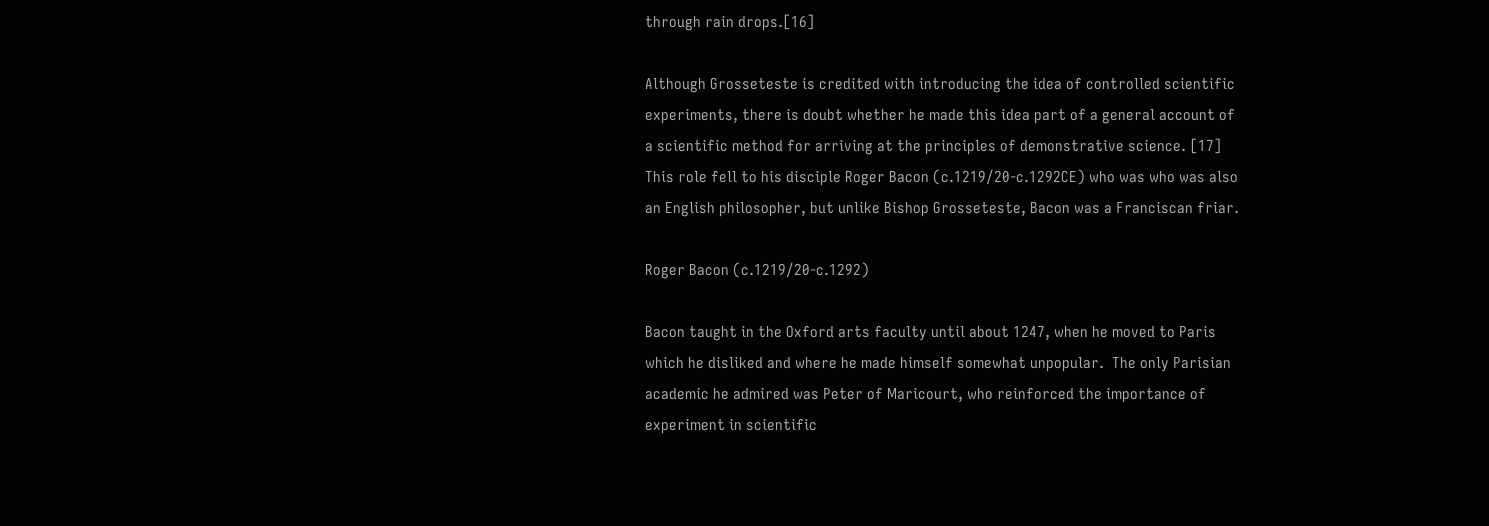through rain drops.[16]

Although Grosseteste is credited with introducing the idea of controlled scientific experiments, there is doubt whether he made this idea part of a general account of a scientific method for arriving at the principles of demonstrative science. [17]  This role fell to his disciple Roger Bacon (c.1219/20-c.1292CE) who was who was also an English philosopher, but unlike Bishop Grosseteste, Bacon was a Franciscan friar.

Roger Bacon (c.1219/20-c.1292)

Bacon taught in the Oxford arts faculty until about 1247, when he moved to Paris which he disliked and where he made himself somewhat unpopular.  The only Parisian academic he admired was Peter of Maricourt, who reinforced the importance of experiment in scientific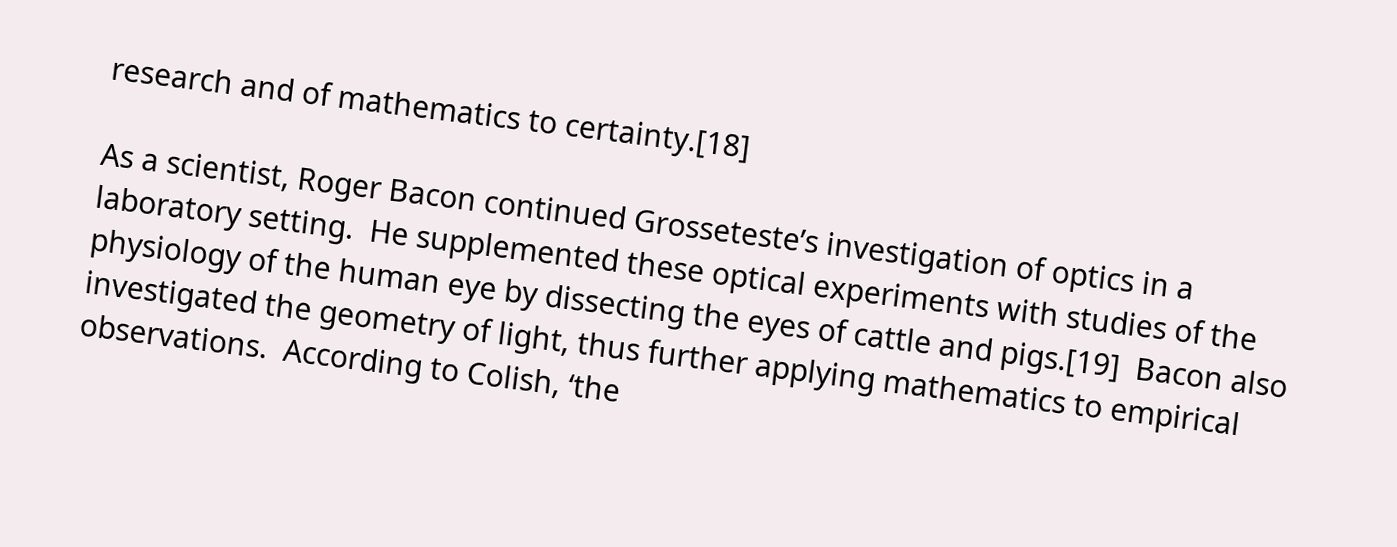research and of mathematics to certainty.[18]

As a scientist, Roger Bacon continued Grosseteste’s investigation of optics in a laboratory setting.  He supplemented these optical experiments with studies of the physiology of the human eye by dissecting the eyes of cattle and pigs.[19]  Bacon also investigated the geometry of light, thus further applying mathematics to empirical observations.  According to Colish, ‘the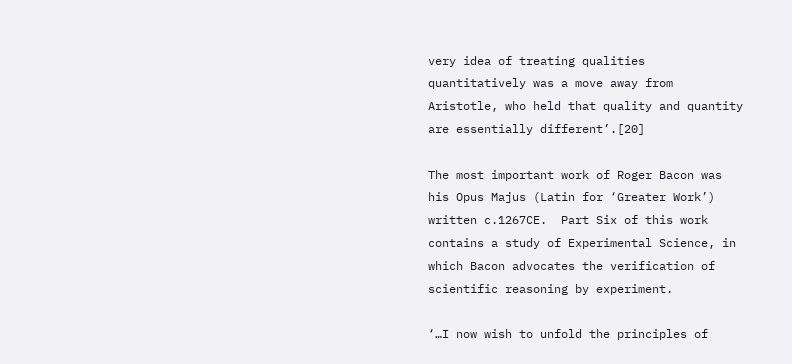very idea of treating qualities quantitatively was a move away from Aristotle, who held that quality and quantity are essentially different’.[20]

The most important work of Roger Bacon was his Opus Majus (Latin for ‘Greater Work’) written c.1267CE.  Part Six of this work contains a study of Experimental Science, in which Bacon advocates the verification of scientific reasoning by experiment.

‘…I now wish to unfold the principles of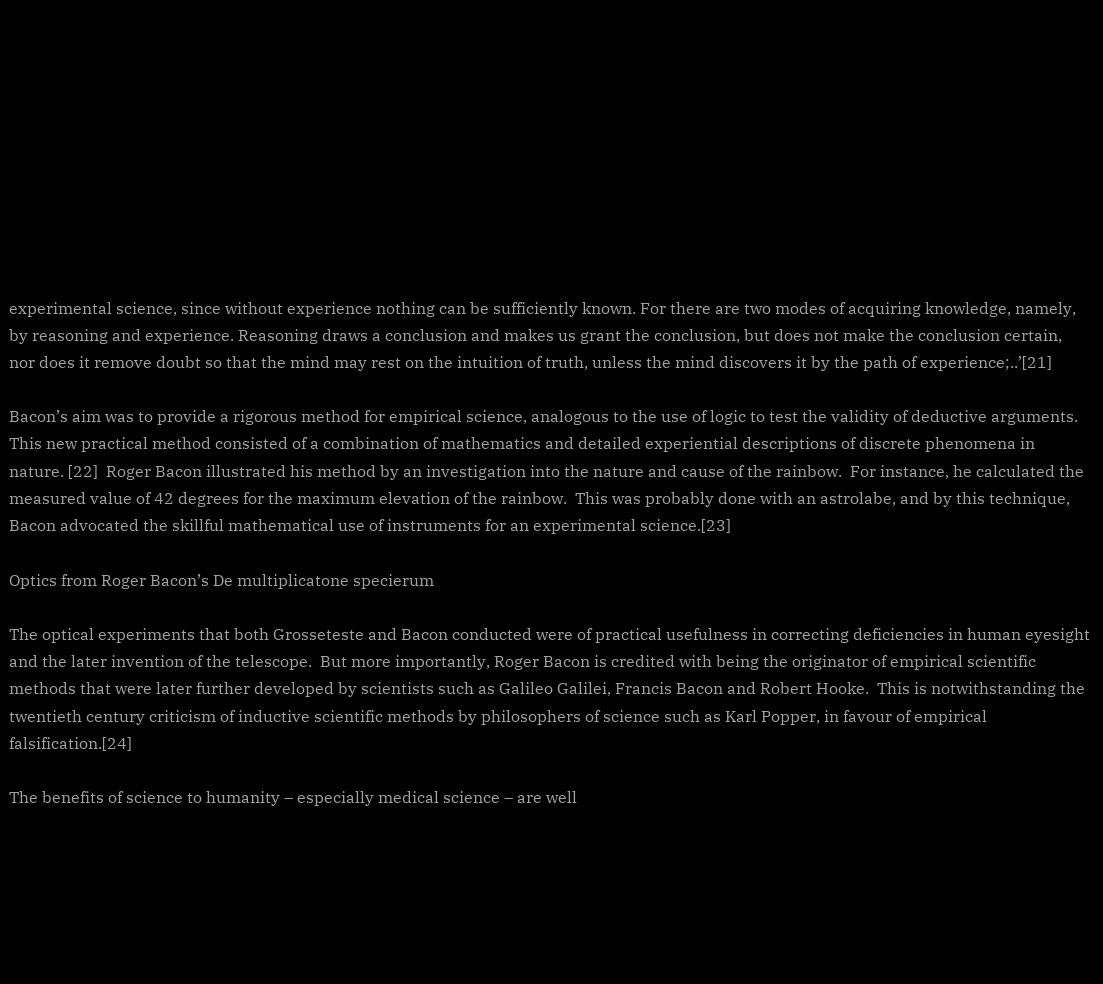experimental science, since without experience nothing can be sufficiently known. For there are two modes of acquiring knowledge, namely, by reasoning and experience. Reasoning draws a conclusion and makes us grant the conclusion, but does not make the conclusion certain, nor does it remove doubt so that the mind may rest on the intuition of truth, unless the mind discovers it by the path of experience;..’[21]

Bacon’s aim was to provide a rigorous method for empirical science, analogous to the use of logic to test the validity of deductive arguments.  This new practical method consisted of a combination of mathematics and detailed experiential descriptions of discrete phenomena in nature. [22]  Roger Bacon illustrated his method by an investigation into the nature and cause of the rainbow.  For instance, he calculated the measured value of 42 degrees for the maximum elevation of the rainbow.  This was probably done with an astrolabe, and by this technique, Bacon advocated the skillful mathematical use of instruments for an experimental science.[23]

Optics from Roger Bacon’s De multiplicatone specierum

The optical experiments that both Grosseteste and Bacon conducted were of practical usefulness in correcting deficiencies in human eyesight and the later invention of the telescope.  But more importantly, Roger Bacon is credited with being the originator of empirical scientific methods that were later further developed by scientists such as Galileo Galilei, Francis Bacon and Robert Hooke.  This is notwithstanding the twentieth century criticism of inductive scientific methods by philosophers of science such as Karl Popper, in favour of empirical falsification.[24]

The benefits of science to humanity – especially medical science – are well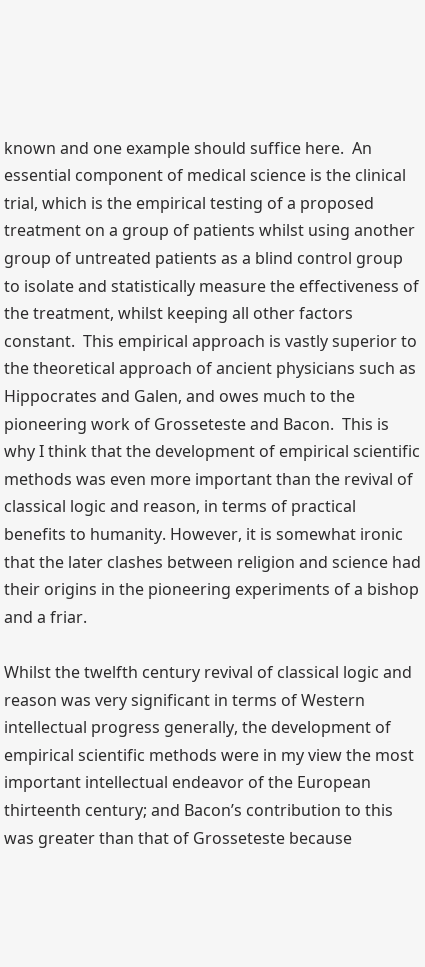known and one example should suffice here.  An essential component of medical science is the clinical trial, which is the empirical testing of a proposed treatment on a group of patients whilst using another group of untreated patients as a blind control group to isolate and statistically measure the effectiveness of the treatment, whilst keeping all other factors constant.  This empirical approach is vastly superior to the theoretical approach of ancient physicians such as Hippocrates and Galen, and owes much to the pioneering work of Grosseteste and Bacon.  This is why I think that the development of empirical scientific methods was even more important than the revival of classical logic and reason, in terms of practical benefits to humanity. However, it is somewhat ironic that the later clashes between religion and science had their origins in the pioneering experiments of a bishop and a friar.

Whilst the twelfth century revival of classical logic and reason was very significant in terms of Western intellectual progress generally, the development of empirical scientific methods were in my view the most important intellectual endeavor of the European thirteenth century; and Bacon’s contribution to this was greater than that of Grosseteste because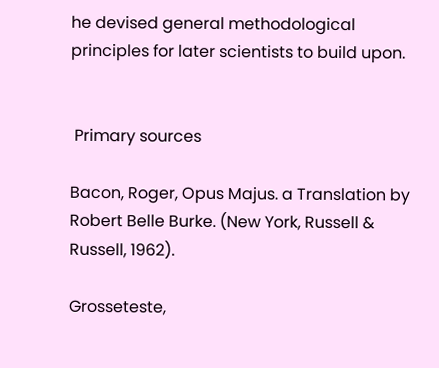he devised general methodological principles for later scientists to build upon.


 Primary sources

Bacon, Roger, Opus Majus. a Translation by Robert Belle Burke. (New York, Russell & Russell, 1962).

Grosseteste,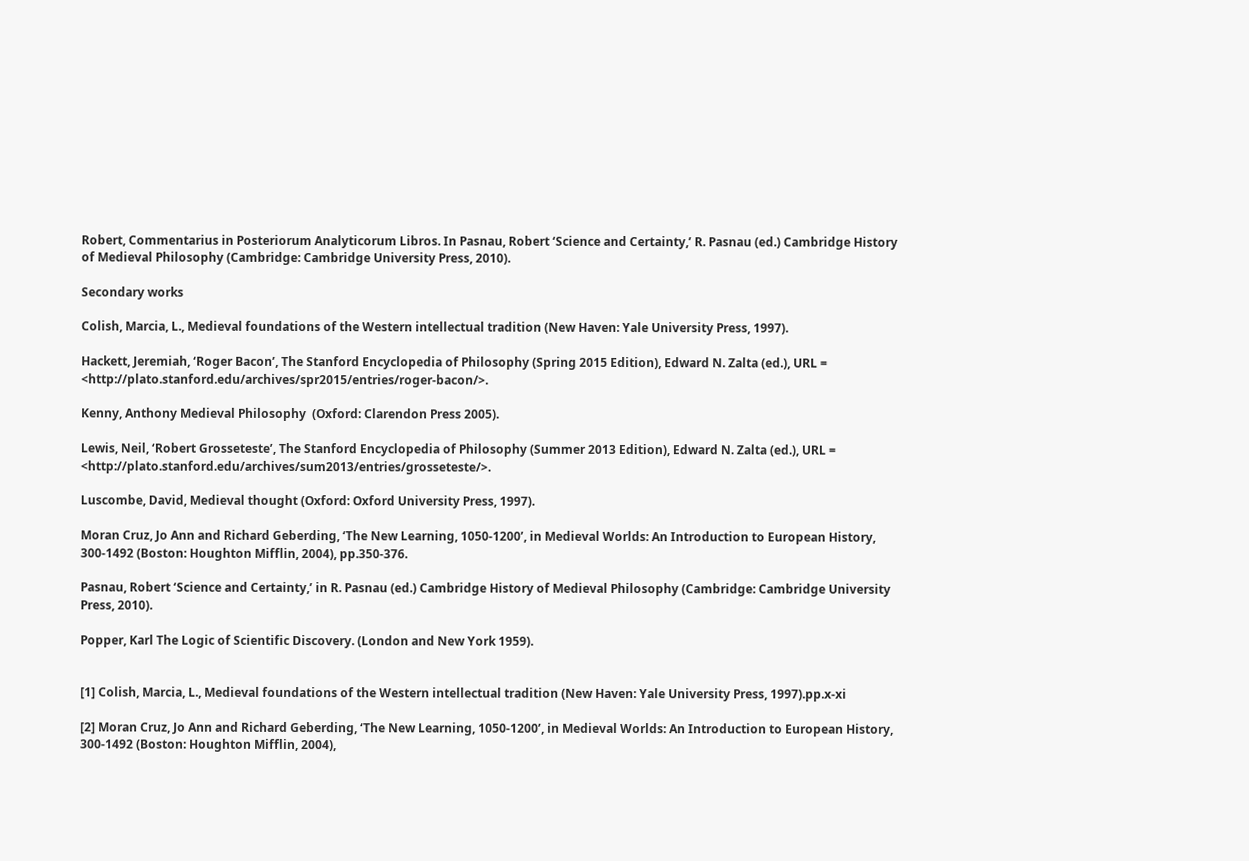Robert, Commentarius in Posteriorum Analyticorum Libros. In Pasnau, Robert ‘Science and Certainty,’ R. Pasnau (ed.) Cambridge History of Medieval Philosophy (Cambridge: Cambridge University Press, 2010).

Secondary works

Colish, Marcia, L., Medieval foundations of the Western intellectual tradition (New Haven: Yale University Press, 1997).

Hackett, Jeremiah, ‘Roger Bacon’, The Stanford Encyclopedia of Philosophy (Spring 2015 Edition), Edward N. Zalta (ed.), URL = <http://plato.stanford.edu/archives/spr2015/entries/roger-bacon/>.

Kenny, Anthony Medieval Philosophy  (Oxford: Clarendon Press 2005).

Lewis, Neil, ‘Robert Grosseteste’, The Stanford Encyclopedia of Philosophy (Summer 2013 Edition), Edward N. Zalta (ed.), URL = <http://plato.stanford.edu/archives/sum2013/entries/grosseteste/>.

Luscombe, David, Medieval thought (Oxford: Oxford University Press, 1997).

Moran Cruz, Jo Ann and Richard Geberding, ‘The New Learning, 1050-1200’, in Medieval Worlds: An Introduction to European History, 300-1492 (Boston: Houghton Mifflin, 2004), pp.350-376.

Pasnau, Robert ‘Science and Certainty,’ in R. Pasnau (ed.) Cambridge History of Medieval Philosophy (Cambridge: Cambridge University Press, 2010).

Popper, Karl The Logic of Scientific Discovery. (London and New York 1959).


[1] Colish, Marcia, L., Medieval foundations of the Western intellectual tradition (New Haven: Yale University Press, 1997).pp.x-xi

[2] Moran Cruz, Jo Ann and Richard Geberding, ‘The New Learning, 1050-1200’, in Medieval Worlds: An Introduction to European History, 300-1492 (Boston: Houghton Mifflin, 2004),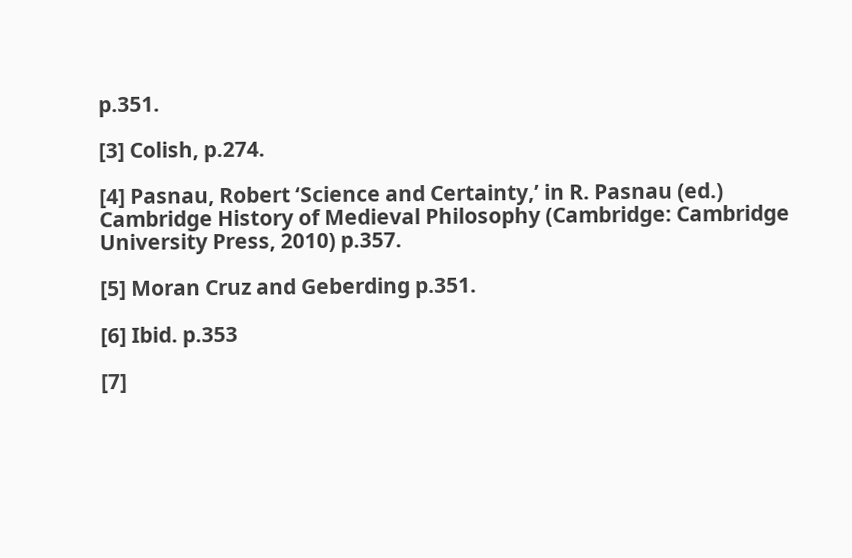p.351.

[3] Colish, p.274.

[4] Pasnau, Robert ‘Science and Certainty,’ in R. Pasnau (ed.) Cambridge History of Medieval Philosophy (Cambridge: Cambridge University Press, 2010) p.357.

[5] Moran Cruz and Geberding p.351.

[6] Ibid. p.353

[7]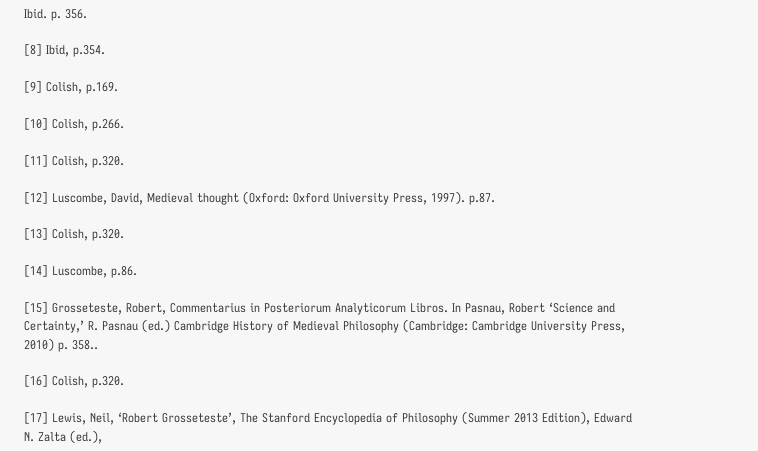Ibid. p. 356.

[8] Ibid, p.354.

[9] Colish, p.169.

[10] Colish, p.266.

[11] Colish, p.320.

[12] Luscombe, David, Medieval thought (Oxford: Oxford University Press, 1997). p.87.

[13] Colish, p.320.

[14] Luscombe, p.86.

[15] Grosseteste, Robert, Commentarius in Posteriorum Analyticorum Libros. In Pasnau, Robert ‘Science and Certainty,’ R. Pasnau (ed.) Cambridge History of Medieval Philosophy (Cambridge: Cambridge University Press, 2010) p. 358..

[16] Colish, p.320.

[17] Lewis, Neil, ‘Robert Grosseteste’, The Stanford Encyclopedia of Philosophy (Summer 2013 Edition), Edward N. Zalta (ed.),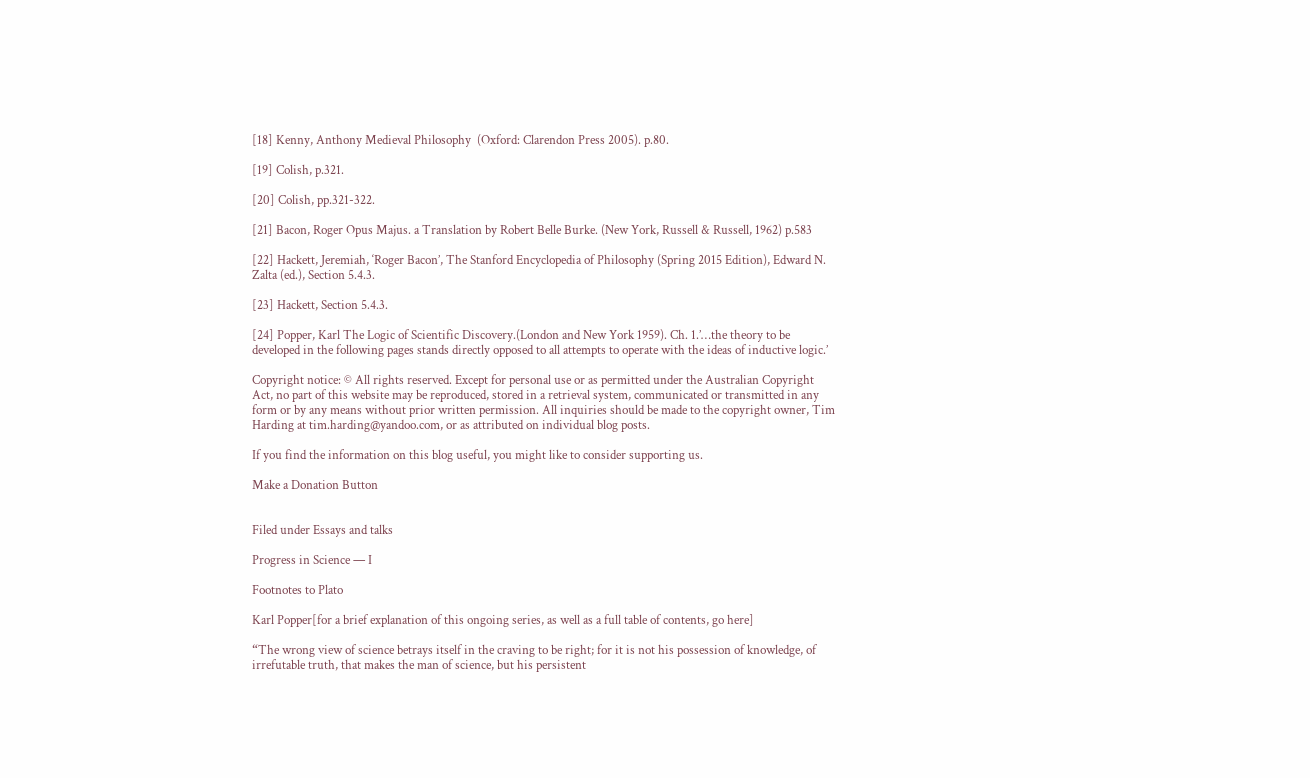[18] Kenny, Anthony Medieval Philosophy  (Oxford: Clarendon Press 2005). p.80.

[19] Colish, p.321.

[20] Colish, pp.321-322.

[21] Bacon, Roger Opus Majus. a Translation by Robert Belle Burke. (New York, Russell & Russell, 1962) p.583

[22] Hackett, Jeremiah, ‘Roger Bacon’, The Stanford Encyclopedia of Philosophy (Spring 2015 Edition), Edward N. Zalta (ed.), Section 5.4.3.

[23] Hackett, Section 5.4.3.

[24] Popper, Karl The Logic of Scientific Discovery.(London and New York 1959). Ch. 1.’…the theory to be developed in the following pages stands directly opposed to all attempts to operate with the ideas of inductive logic.’

Copyright notice: © All rights reserved. Except for personal use or as permitted under the Australian Copyright Act, no part of this website may be reproduced, stored in a retrieval system, communicated or transmitted in any form or by any means without prior written permission. All inquiries should be made to the copyright owner, Tim Harding at tim.harding@yandoo.com, or as attributed on individual blog posts.

If you find the information on this blog useful, you might like to consider supporting us.

Make a Donation Button


Filed under Essays and talks

Progress in Science — I

Footnotes to Plato

Karl Popper[for a brief explanation of this ongoing series, as well as a full table of contents, go here]

“The wrong view of science betrays itself in the craving to be right; for it is not his possession of knowledge, of irrefutable truth, that makes the man of science, but his persistent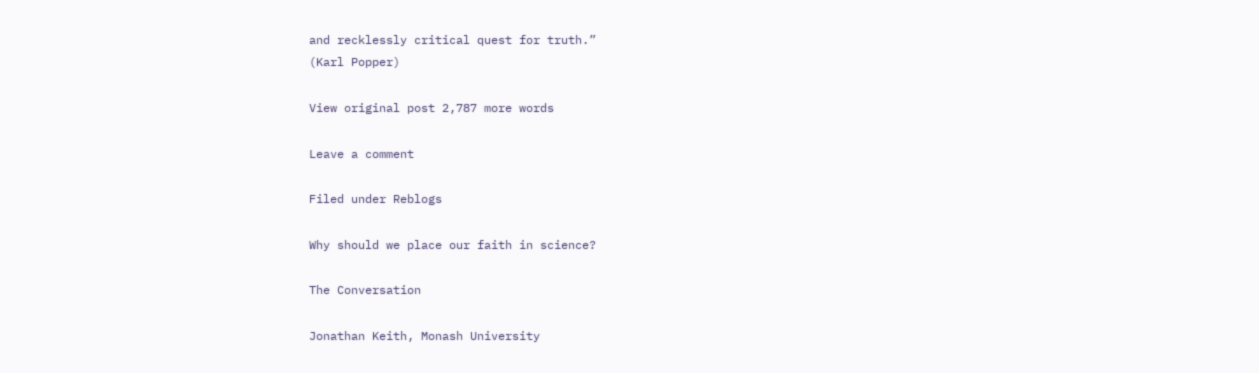and recklessly critical quest for truth.”
(Karl Popper)

View original post 2,787 more words

Leave a comment

Filed under Reblogs

Why should we place our faith in science?

The Conversation

Jonathan Keith, Monash University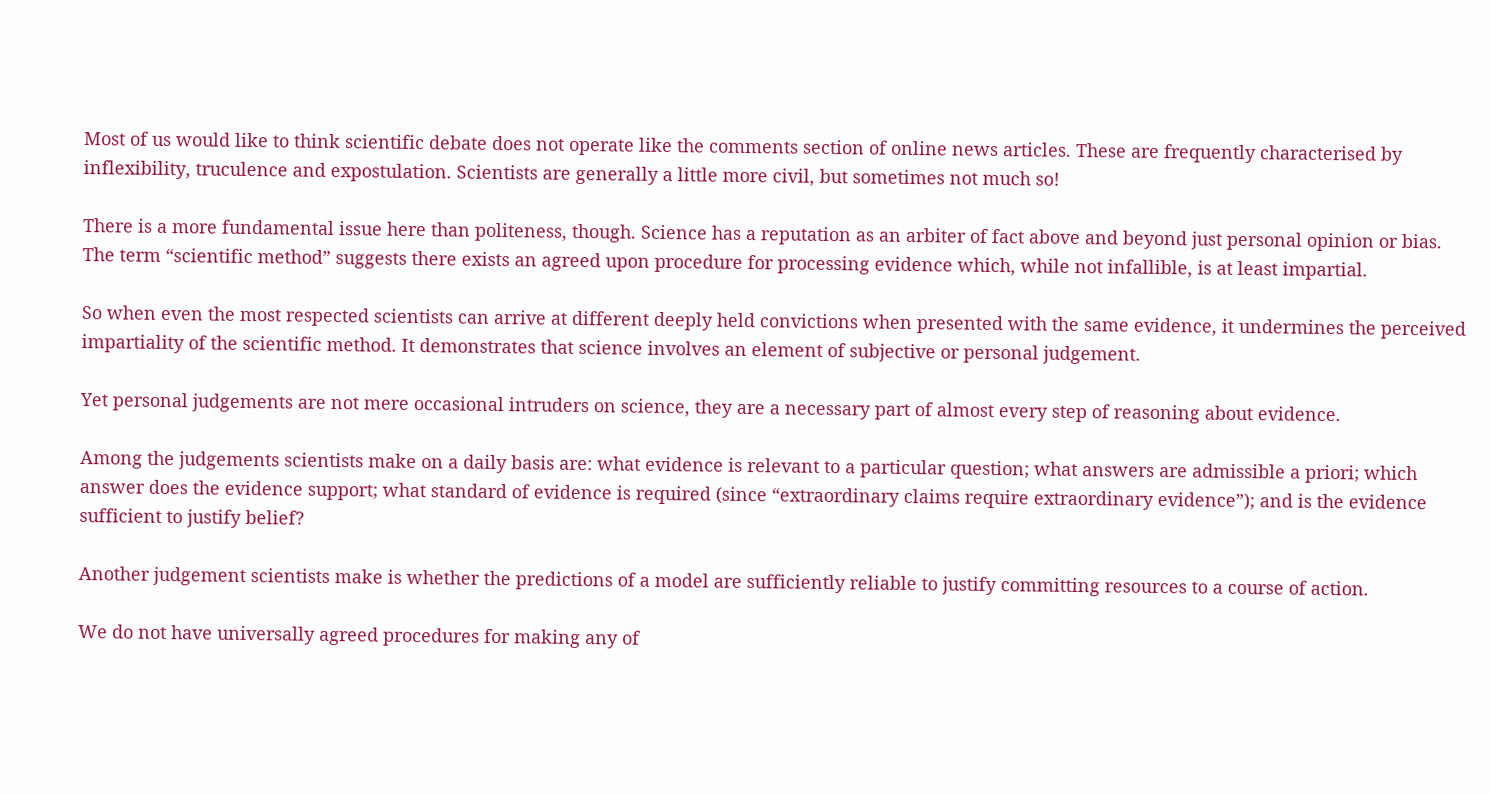Most of us would like to think scientific debate does not operate like the comments section of online news articles. These are frequently characterised by inflexibility, truculence and expostulation. Scientists are generally a little more civil, but sometimes not much so!

There is a more fundamental issue here than politeness, though. Science has a reputation as an arbiter of fact above and beyond just personal opinion or bias. The term “scientific method” suggests there exists an agreed upon procedure for processing evidence which, while not infallible, is at least impartial.

So when even the most respected scientists can arrive at different deeply held convictions when presented with the same evidence, it undermines the perceived impartiality of the scientific method. It demonstrates that science involves an element of subjective or personal judgement.

Yet personal judgements are not mere occasional intruders on science, they are a necessary part of almost every step of reasoning about evidence.

Among the judgements scientists make on a daily basis are: what evidence is relevant to a particular question; what answers are admissible a priori; which answer does the evidence support; what standard of evidence is required (since “extraordinary claims require extraordinary evidence”); and is the evidence sufficient to justify belief?

Another judgement scientists make is whether the predictions of a model are sufficiently reliable to justify committing resources to a course of action.

We do not have universally agreed procedures for making any of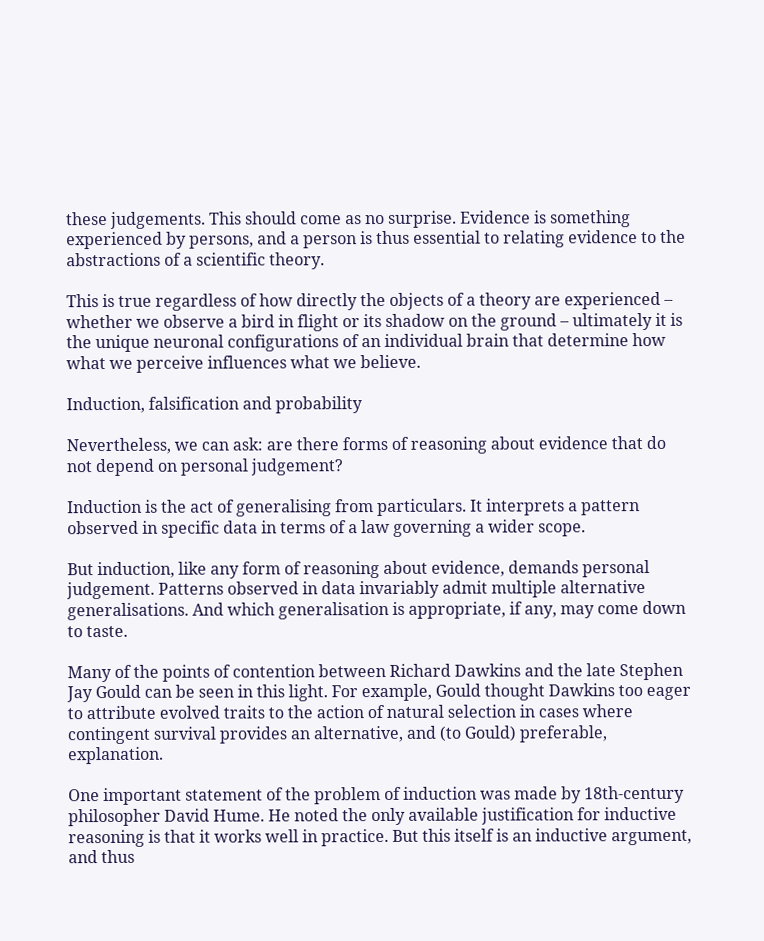these judgements. This should come as no surprise. Evidence is something experienced by persons, and a person is thus essential to relating evidence to the abstractions of a scientific theory.

This is true regardless of how directly the objects of a theory are experienced – whether we observe a bird in flight or its shadow on the ground – ultimately it is the unique neuronal configurations of an individual brain that determine how what we perceive influences what we believe.

Induction, falsification and probability

Nevertheless, we can ask: are there forms of reasoning about evidence that do not depend on personal judgement?

Induction is the act of generalising from particulars. It interprets a pattern observed in specific data in terms of a law governing a wider scope.

But induction, like any form of reasoning about evidence, demands personal judgement. Patterns observed in data invariably admit multiple alternative generalisations. And which generalisation is appropriate, if any, may come down to taste.

Many of the points of contention between Richard Dawkins and the late Stephen Jay Gould can be seen in this light. For example, Gould thought Dawkins too eager to attribute evolved traits to the action of natural selection in cases where contingent survival provides an alternative, and (to Gould) preferable, explanation.

One important statement of the problem of induction was made by 18th-century philosopher David Hume. He noted the only available justification for inductive reasoning is that it works well in practice. But this itself is an inductive argument, and thus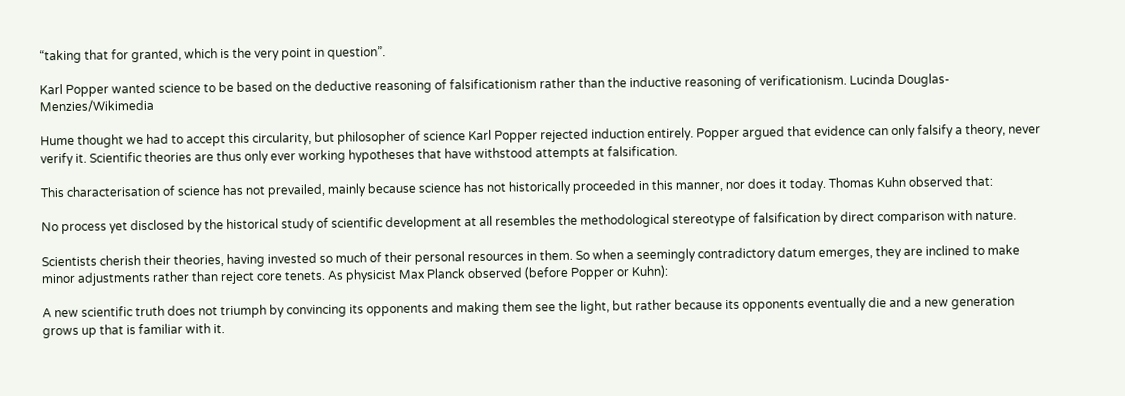“taking that for granted, which is the very point in question”.

Karl Popper wanted science to be based on the deductive reasoning of falsificationism rather than the inductive reasoning of verificationism. Lucinda Douglas-Menzies/Wikimedia

Hume thought we had to accept this circularity, but philosopher of science Karl Popper rejected induction entirely. Popper argued that evidence can only falsify a theory, never verify it. Scientific theories are thus only ever working hypotheses that have withstood attempts at falsification.

This characterisation of science has not prevailed, mainly because science has not historically proceeded in this manner, nor does it today. Thomas Kuhn observed that:

No process yet disclosed by the historical study of scientific development at all resembles the methodological stereotype of falsification by direct comparison with nature.

Scientists cherish their theories, having invested so much of their personal resources in them. So when a seemingly contradictory datum emerges, they are inclined to make minor adjustments rather than reject core tenets. As physicist Max Planck observed (before Popper or Kuhn):

A new scientific truth does not triumph by convincing its opponents and making them see the light, but rather because its opponents eventually die and a new generation grows up that is familiar with it.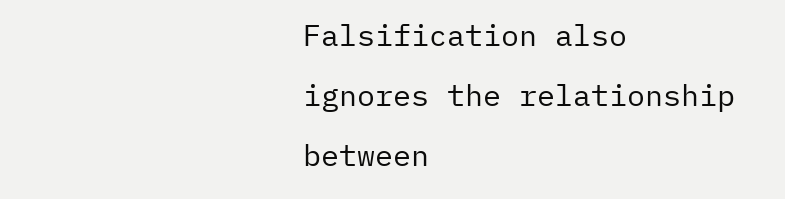Falsification also ignores the relationship between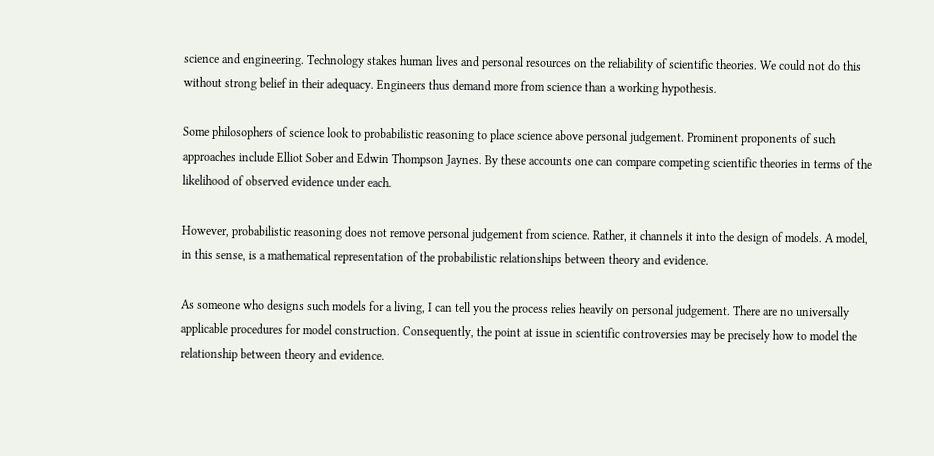science and engineering. Technology stakes human lives and personal resources on the reliability of scientific theories. We could not do this without strong belief in their adequacy. Engineers thus demand more from science than a working hypothesis.

Some philosophers of science look to probabilistic reasoning to place science above personal judgement. Prominent proponents of such approaches include Elliot Sober and Edwin Thompson Jaynes. By these accounts one can compare competing scientific theories in terms of the likelihood of observed evidence under each.

However, probabilistic reasoning does not remove personal judgement from science. Rather, it channels it into the design of models. A model, in this sense, is a mathematical representation of the probabilistic relationships between theory and evidence.

As someone who designs such models for a living, I can tell you the process relies heavily on personal judgement. There are no universally applicable procedures for model construction. Consequently, the point at issue in scientific controversies may be precisely how to model the relationship between theory and evidence.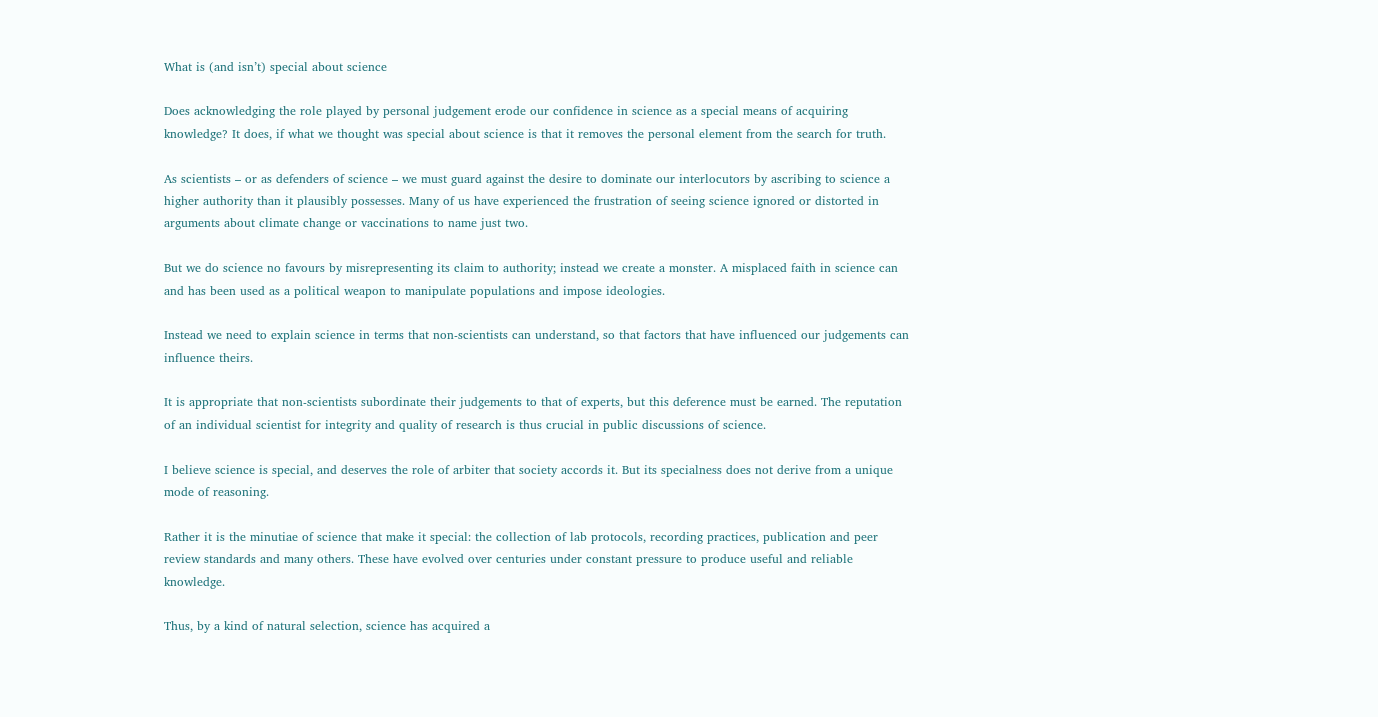What is (and isn’t) special about science

Does acknowledging the role played by personal judgement erode our confidence in science as a special means of acquiring knowledge? It does, if what we thought was special about science is that it removes the personal element from the search for truth.

As scientists – or as defenders of science – we must guard against the desire to dominate our interlocutors by ascribing to science a higher authority than it plausibly possesses. Many of us have experienced the frustration of seeing science ignored or distorted in arguments about climate change or vaccinations to name just two.

But we do science no favours by misrepresenting its claim to authority; instead we create a monster. A misplaced faith in science can and has been used as a political weapon to manipulate populations and impose ideologies.

Instead we need to explain science in terms that non-scientists can understand, so that factors that have influenced our judgements can influence theirs.

It is appropriate that non-scientists subordinate their judgements to that of experts, but this deference must be earned. The reputation of an individual scientist for integrity and quality of research is thus crucial in public discussions of science.

I believe science is special, and deserves the role of arbiter that society accords it. But its specialness does not derive from a unique mode of reasoning.

Rather it is the minutiae of science that make it special: the collection of lab protocols, recording practices, publication and peer review standards and many others. These have evolved over centuries under constant pressure to produce useful and reliable knowledge.

Thus, by a kind of natural selection, science has acquired a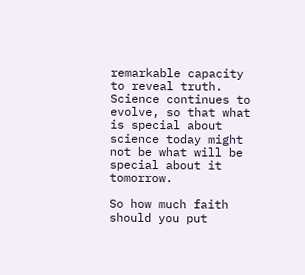remarkable capacity to reveal truth. Science continues to evolve, so that what is special about science today might not be what will be special about it tomorrow.

So how much faith should you put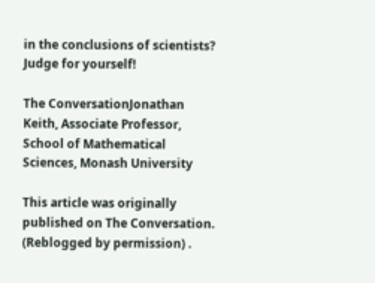in the conclusions of scientists? Judge for yourself!

The ConversationJonathan Keith, Associate Professor, School of Mathematical Sciences, Monash University

This article was originally published on The Conversation. (Reblogged by permission) .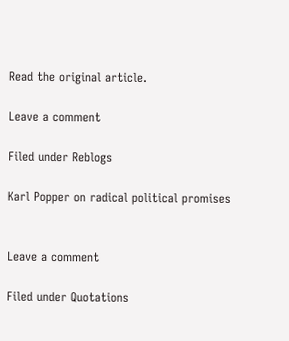Read the original article.

Leave a comment

Filed under Reblogs

Karl Popper on radical political promises


Leave a comment

Filed under Quotations